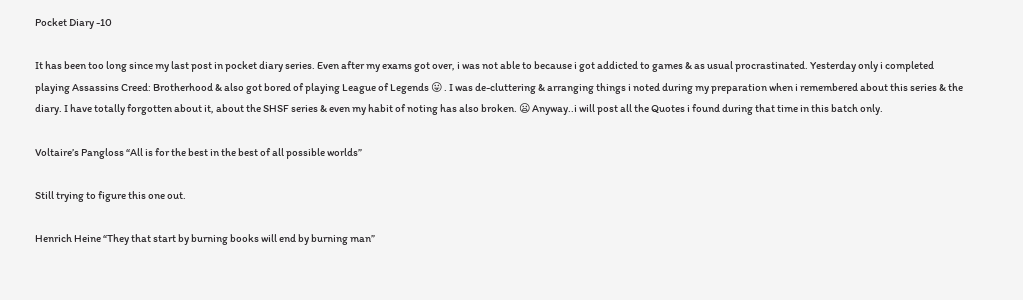Pocket Diary -10

It has been too long since my last post in pocket diary series. Even after my exams got over, i was not able to because i got addicted to games & as usual procrastinated. Yesterday only i completed playing Assassins Creed: Brotherhood & also got bored of playing League of Legends 😛 . I was de-cluttering & arranging things i noted during my preparation when i remembered about this series & the diary. I have totally forgotten about it, about the SHSF series & even my habit of noting has also broken. 😦 Anyway..i will post all the Quotes i found during that time in this batch only.

Voltaire’s Pangloss “All is for the best in the best of all possible worlds”

Still trying to figure this one out.

Henrich Heine “They that start by burning books will end by burning man”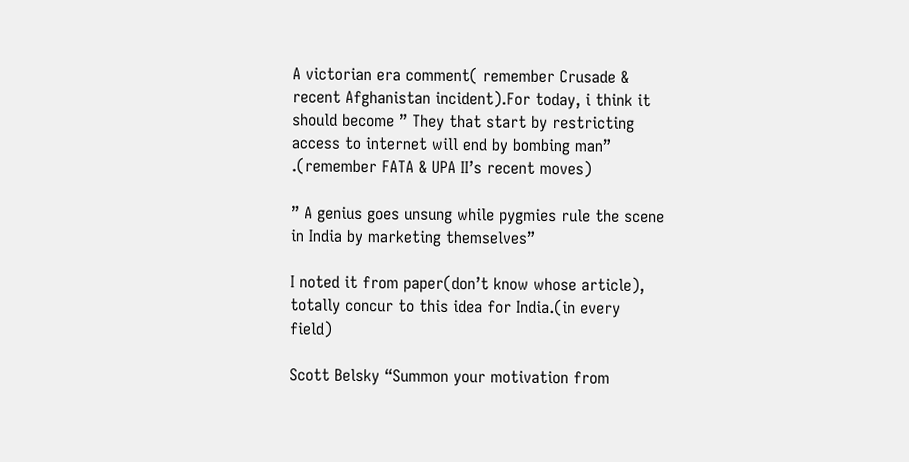A victorian era comment( remember Crusade & recent Afghanistan incident).For today, i think it should become ” They that start by restricting access to internet will end by bombing man” .(remember FATA & UPA II’s recent moves)

” A genius goes unsung while pygmies rule the scene in India by marketing themselves”

I noted it from paper(don’t know whose article), totally concur to this idea for India.(in every field)

Scott Belsky “Summon your motivation from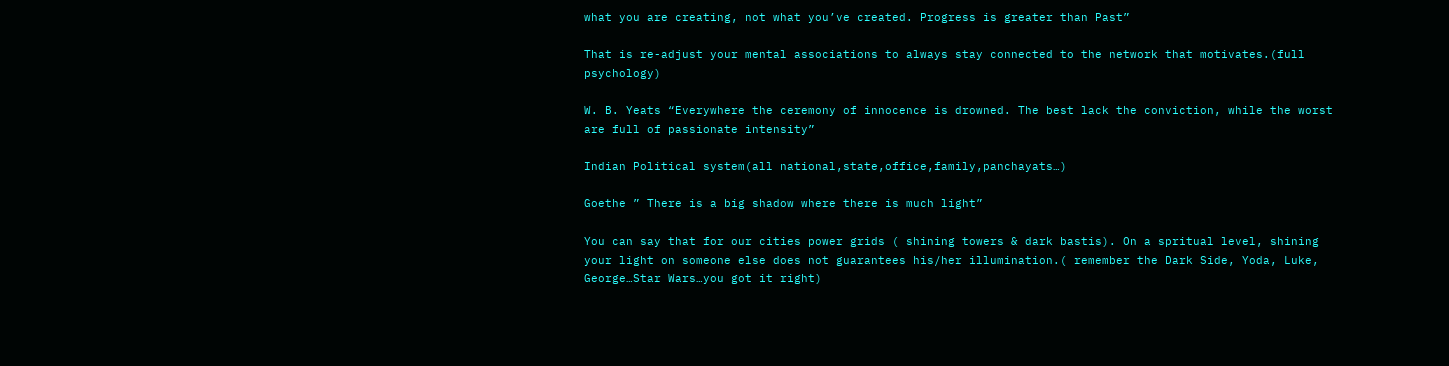what you are creating, not what you’ve created. Progress is greater than Past”

That is re-adjust your mental associations to always stay connected to the network that motivates.(full psychology)

W. B. Yeats “Everywhere the ceremony of innocence is drowned. The best lack the conviction, while the worst are full of passionate intensity”

Indian Political system(all national,state,office,family,panchayats…)

Goethe ” There is a big shadow where there is much light”

You can say that for our cities power grids ( shining towers & dark bastis). On a spritual level, shining your light on someone else does not guarantees his/her illumination.( remember the Dark Side, Yoda, Luke, George…Star Wars…you got it right)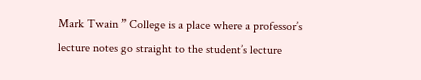Mark Twain ” College is a place where a professor’s lecture notes go straight to the student’s lecture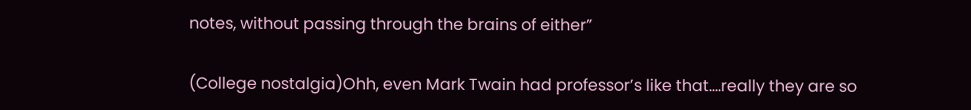notes, without passing through the brains of either”

(College nostalgia)Ohh, even Mark Twain had professor’s like that….really they are so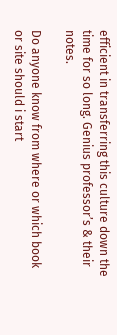efficient in transferring this culture down the time for so long. Genius professor’s & their notes.

Do anyone know from where or which book or site should i start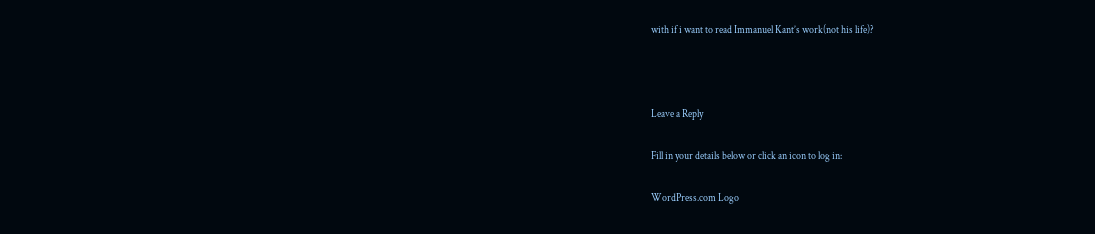with if i want to read Immanuel Kant’s work(not his life)?



Leave a Reply

Fill in your details below or click an icon to log in:

WordPress.com Logo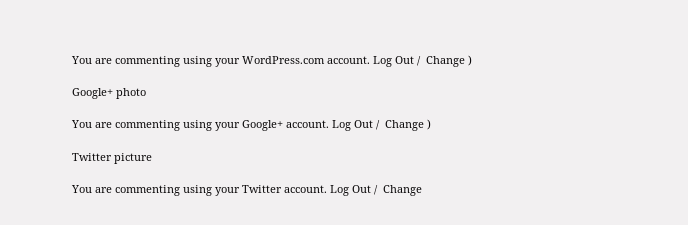You are commenting using your WordPress.com account. Log Out /  Change )

Google+ photo

You are commenting using your Google+ account. Log Out /  Change )

Twitter picture

You are commenting using your Twitter account. Log Out /  Change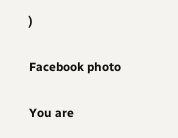)

Facebook photo

You are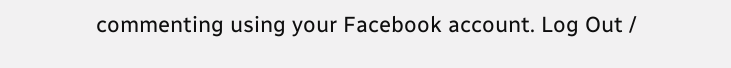commenting using your Facebook account. Log Out /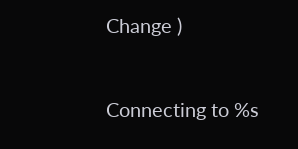Change )


Connecting to %s